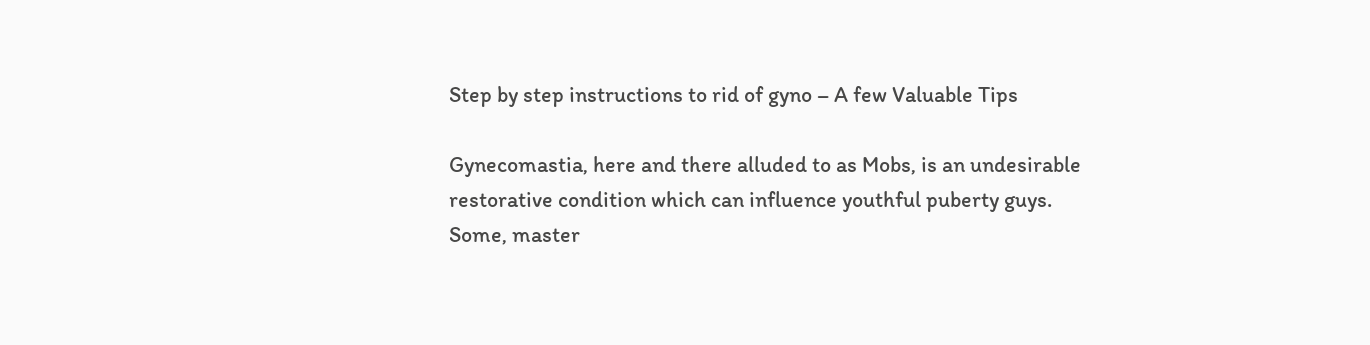Step by step instructions to rid of gyno – A few Valuable Tips

Gynecomastia, here and there alluded to as Mobs, is an undesirable restorative condition which can influence youthful puberty guys. Some, master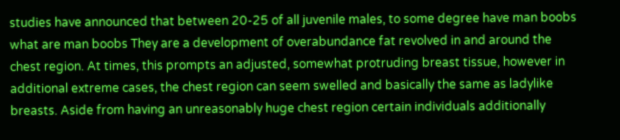studies have announced that between 20-25 of all juvenile males, to some degree have man boobs what are man boobs They are a development of overabundance fat revolved in and around the chest region. At times, this prompts an adjusted, somewhat protruding breast tissue, however in additional extreme cases, the chest region can seem swelled and basically the same as ladylike breasts. Aside from having an unreasonably huge chest region certain individuals additionally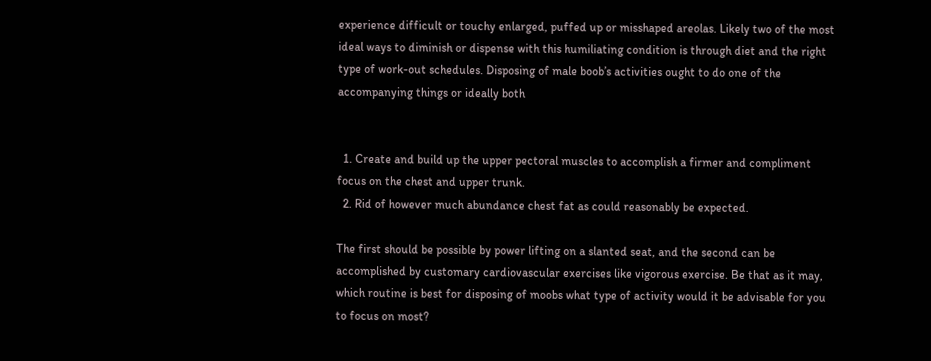experience difficult or touchy enlarged, puffed up or misshaped areolas. Likely two of the most ideal ways to diminish or dispense with this humiliating condition is through diet and the right type of work-out schedules. Disposing of male boob’s activities ought to do one of the accompanying things or ideally both


  1. Create and build up the upper pectoral muscles to accomplish a firmer and compliment focus on the chest and upper trunk.
  2. Rid of however much abundance chest fat as could reasonably be expected.

The first should be possible by power lifting on a slanted seat, and the second can be accomplished by customary cardiovascular exercises like vigorous exercise. Be that as it may, which routine is best for disposing of moobs what type of activity would it be advisable for you to focus on most?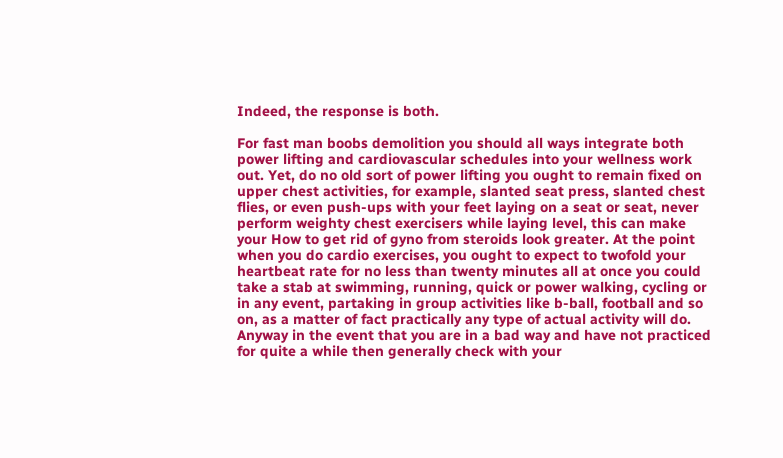Indeed, the response is both.

For fast man boobs demolition you should all ways integrate both power lifting and cardiovascular schedules into your wellness work out. Yet, do no old sort of power lifting you ought to remain fixed on upper chest activities, for example, slanted seat press, slanted chest flies, or even push-ups with your feet laying on a seat or seat, never perform weighty chest exercisers while laying level, this can make your How to get rid of gyno from steroids look greater. At the point when you do cardio exercises, you ought to expect to twofold your heartbeat rate for no less than twenty minutes all at once you could take a stab at swimming, running, quick or power walking, cycling or in any event, partaking in group activities like b-ball, football and so on, as a matter of fact practically any type of actual activity will do. Anyway in the event that you are in a bad way and have not practiced for quite a while then generally check with your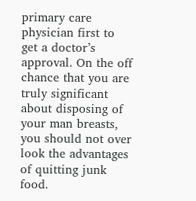primary care physician first to get a doctor’s approval. On the off chance that you are truly significant about disposing of your man breasts, you should not over look the advantages of quitting junk food.